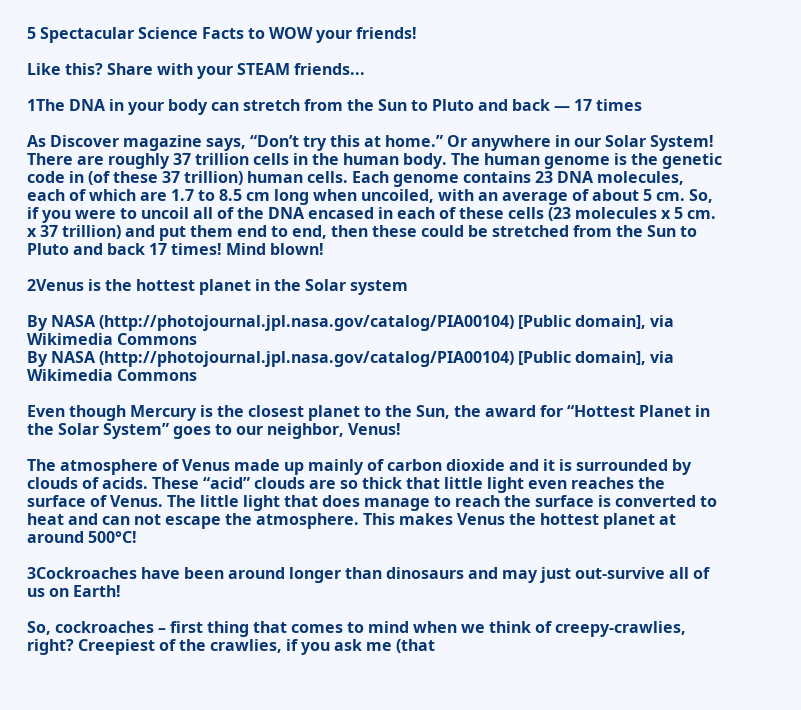5 Spectacular Science Facts to WOW your friends!

Like this? Share with your STEAM friends...

1The DNA in your body can stretch from the Sun to Pluto and back — 17 times

As Discover magazine says, “Don’t try this at home.” Or anywhere in our Solar System! There are roughly 37 trillion cells in the human body. The human genome is the genetic code in (of these 37 trillion) human cells. Each genome contains 23 DNA molecules, each of which are 1.7 to 8.5 cm long when uncoiled, with an average of about 5 cm. So, if you were to uncoil all of the DNA encased in each of these cells (23 molecules x 5 cm. x 37 trillion) and put them end to end, then these could be stretched from the Sun to Pluto and back 17 times! Mind blown!

2Venus is the hottest planet in the Solar system

By NASA (http://photojournal.jpl.nasa.gov/catalog/PIA00104) [Public domain], via Wikimedia Commons
By NASA (http://photojournal.jpl.nasa.gov/catalog/PIA00104) [Public domain], via Wikimedia Commons

Even though Mercury is the closest planet to the Sun, the award for “Hottest Planet in the Solar System” goes to our neighbor, Venus!

The atmosphere of Venus made up mainly of carbon dioxide and it is surrounded by clouds of acids. These “acid” clouds are so thick that little light even reaches the surface of Venus. The little light that does manage to reach the surface is converted to heat and can not escape the atmosphere. This makes Venus the hottest planet at around 500°C!

3Cockroaches have been around longer than dinosaurs and may just out-survive all of us on Earth!

So, cockroaches – first thing that comes to mind when we think of creepy-crawlies, right? Creepiest of the crawlies, if you ask me (that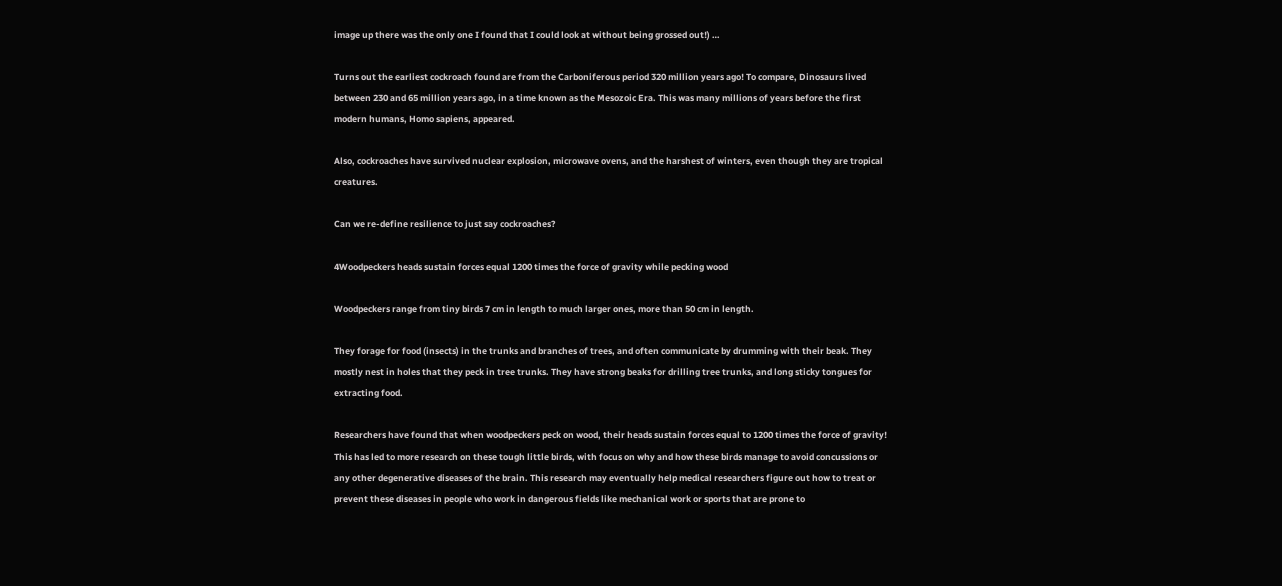image up there was the only one I found that I could look at without being grossed out!) …

Turns out the earliest cockroach found are from the Carboniferous period 320 million years ago! To compare, Dinosaurs lived between 230 and 65 million years ago, in a time known as the Mesozoic Era. This was many millions of years before the first modern humans, Homo sapiens, appeared.

Also, cockroaches have survived nuclear explosion, microwave ovens, and the harshest of winters, even though they are tropical creatures.

Can we re-define resilience to just say cockroaches?

4Woodpeckers heads sustain forces equal 1200 times the force of gravity while pecking wood

Woodpeckers range from tiny birds 7 cm in length to much larger ones, more than 50 cm in length.

They forage for food (insects) in the trunks and branches of trees, and often communicate by drumming with their beak. They mostly nest in holes that they peck in tree trunks. They have strong beaks for drilling tree trunks, and long sticky tongues for extracting food.

Researchers have found that when woodpeckers peck on wood, their heads sustain forces equal to 1200 times the force of gravity! This has led to more research on these tough little birds, with focus on why and how these birds manage to avoid concussions or any other degenerative diseases of the brain. This research may eventually help medical researchers figure out how to treat or prevent these diseases in people who work in dangerous fields like mechanical work or sports that are prone to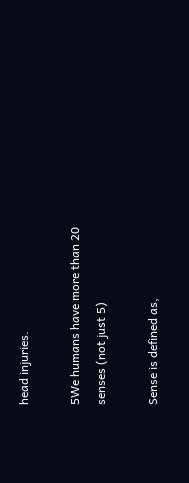head injuries.

5We humans have more than 20 senses (not just 5)

Sense is defined as,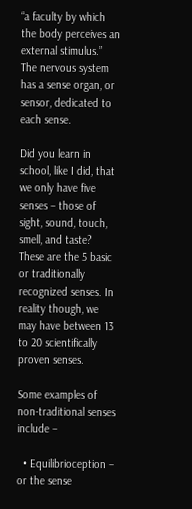“a faculty by which the body perceives an external stimulus.” The nervous system has a sense organ, or sensor, dedicated to each sense.

Did you learn in school, like I did, that we only have five senses – those of sight, sound, touch, smell, and taste? These are the 5 basic or traditionally recognized senses. In reality though, we may have between 13 to 20 scientifically proven senses.

Some examples of non-traditional senses include –

  • Equilibrioception – or the sense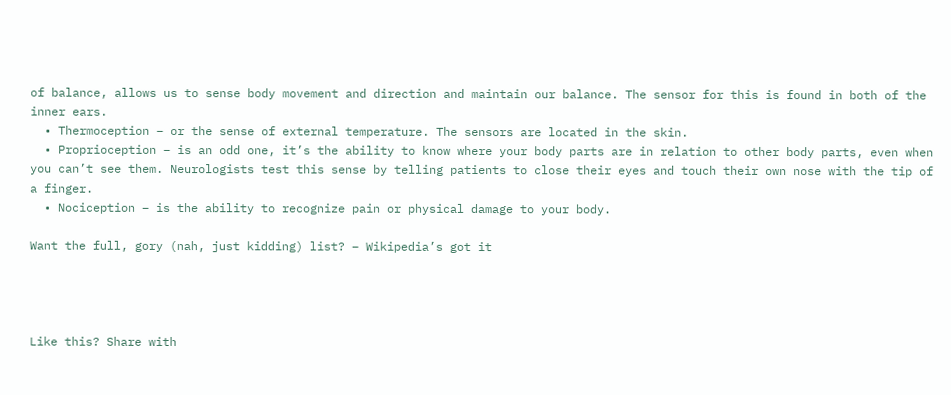of balance, allows us to sense body movement and direction and maintain our balance. The sensor for this is found in both of the inner ears.
  • Thermoception – or the sense of external temperature. The sensors are located in the skin.
  • Proprioception – is an odd one, it’s the ability to know where your body parts are in relation to other body parts, even when you can’t see them. Neurologists test this sense by telling patients to close their eyes and touch their own nose with the tip of a finger.
  • Nociception – is the ability to recognize pain or physical damage to your body.

Want the full, gory (nah, just kidding) list? – Wikipedia’s got it




Like this? Share with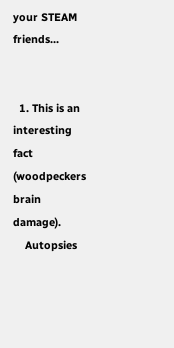your STEAM friends...


  1. This is an interesting fact (woodpeckers brain damage).
    Autopsies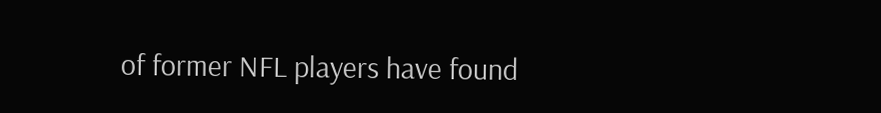of former NFL players have found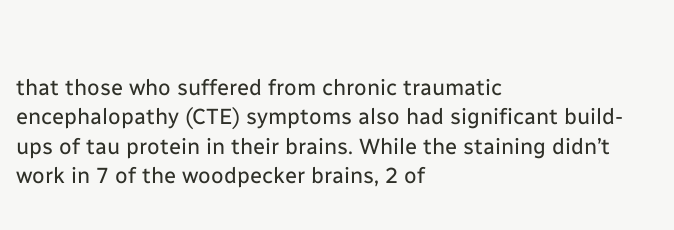that those who suffered from chronic traumatic encephalopathy (CTE) symptoms also had significant build-ups of tau protein in their brains. While the staining didn’t work in 7 of the woodpecker brains, 2 of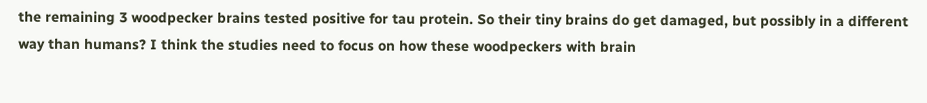the remaining 3 woodpecker brains tested positive for tau protein. So their tiny brains do get damaged, but possibly in a different way than humans? I think the studies need to focus on how these woodpeckers with brain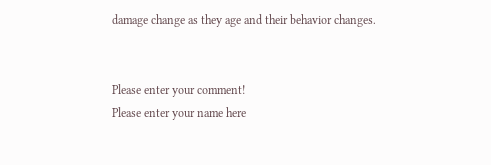damage change as they age and their behavior changes.


Please enter your comment!
Please enter your name here